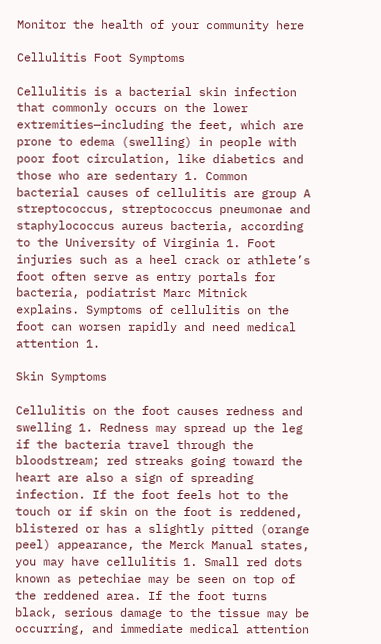Monitor the health of your community here

Cellulitis Foot Symptoms

Cellulitis is a bacterial skin infection that commonly occurs on the lower extremities—including the feet, which are prone to edema (swelling) in people with poor foot circulation, like diabetics and those who are sedentary 1. Common bacterial causes of cellulitis are group A streptococcus, streptococcus pneumonae and staphylococcus aureus bacteria, according to the University of Virginia 1. Foot injuries such as a heel crack or athlete’s foot often serve as entry portals for bacteria, podiatrist Marc Mitnick explains. Symptoms of cellulitis on the foot can worsen rapidly and need medical attention 1.

Skin Symptoms

Cellulitis on the foot causes redness and swelling 1. Redness may spread up the leg if the bacteria travel through the bloodstream; red streaks going toward the heart are also a sign of spreading infection. If the foot feels hot to the touch or if skin on the foot is reddened, blistered or has a slightly pitted (orange peel) appearance, the Merck Manual states, you may have cellulitis 1. Small red dots known as petechiae may be seen on top of the reddened area. If the foot turns black, serious damage to the tissue may be occurring, and immediate medical attention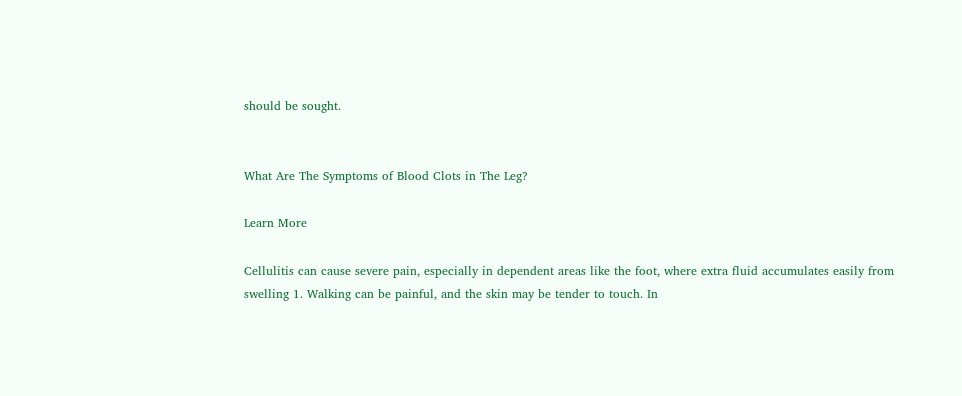should be sought.


What Are The Symptoms of Blood Clots in The Leg?

Learn More

Cellulitis can cause severe pain, especially in dependent areas like the foot, where extra fluid accumulates easily from swelling 1. Walking can be painful, and the skin may be tender to touch. In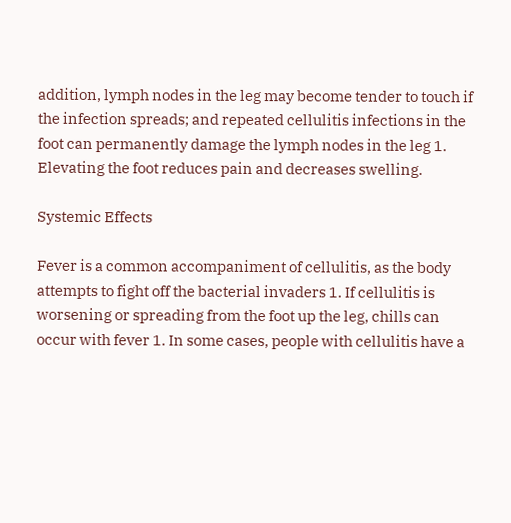addition, lymph nodes in the leg may become tender to touch if the infection spreads; and repeated cellulitis infections in the foot can permanently damage the lymph nodes in the leg 1. Elevating the foot reduces pain and decreases swelling.

Systemic Effects

Fever is a common accompaniment of cellulitis, as the body attempts to fight off the bacterial invaders 1. If cellulitis is worsening or spreading from the foot up the leg, chills can occur with fever 1. In some cases, people with cellulitis have a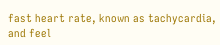fast heart rate, known as tachycardia, and feel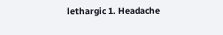lethargic 1. Headache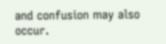and confusion may also occur.